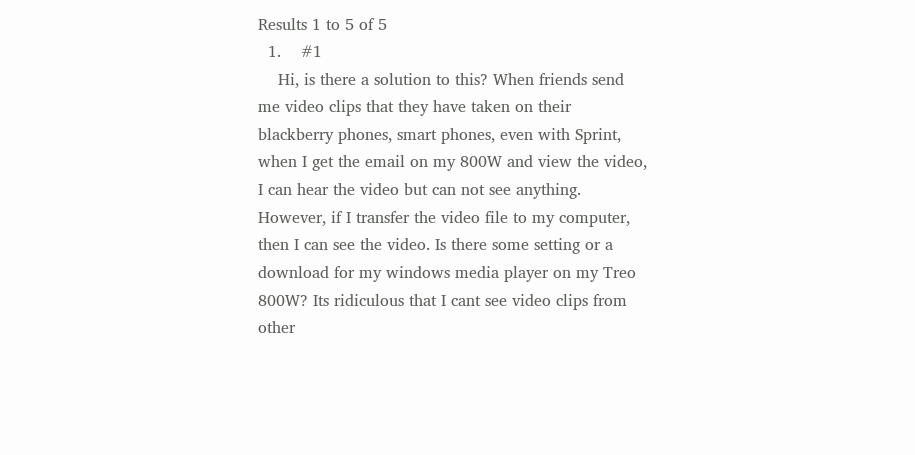Results 1 to 5 of 5
  1.    #1
    Hi, is there a solution to this? When friends send me video clips that they have taken on their blackberry phones, smart phones, even with Sprint, when I get the email on my 800W and view the video, I can hear the video but can not see anything. However, if I transfer the video file to my computer, then I can see the video. Is there some setting or a download for my windows media player on my Treo 800W? Its ridiculous that I cant see video clips from other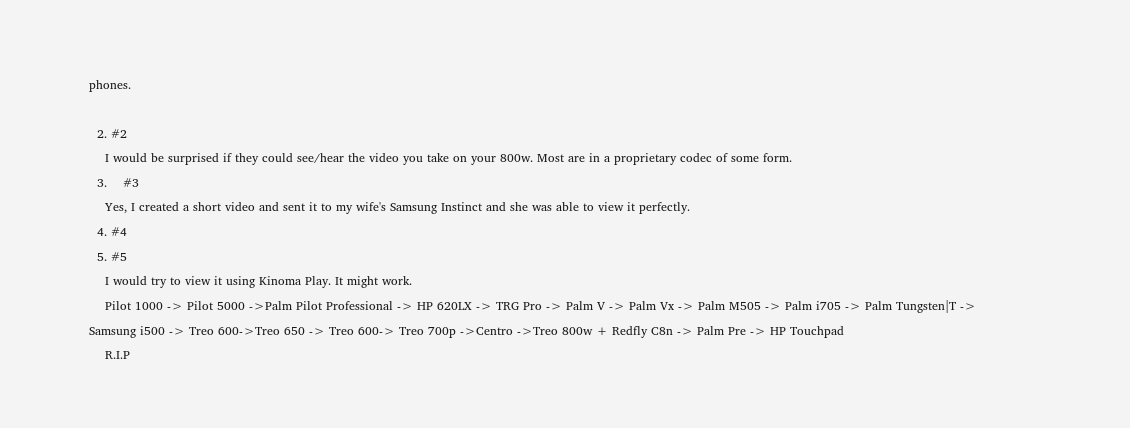phones.

  2. #2
    I would be surprised if they could see/hear the video you take on your 800w. Most are in a proprietary codec of some form.
  3.    #3
    Yes, I created a short video and sent it to my wife's Samsung Instinct and she was able to view it perfectly.
  4. #4
  5. #5
    I would try to view it using Kinoma Play. It might work.
    Pilot 1000 -> Pilot 5000 ->Palm Pilot Professional -> HP 620LX -> TRG Pro -> Palm V -> Palm Vx -> Palm M505 -> Palm i705 -> Palm Tungsten|T -> Samsung i500 -> Treo 600->Treo 650 -> Treo 600-> Treo 700p ->Centro ->Treo 800w + Redfly C8n -> Palm Pre -> HP Touchpad
    R.I.P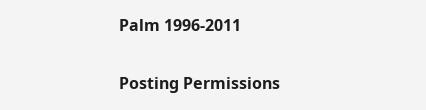Palm 1996-2011

Posting Permissions